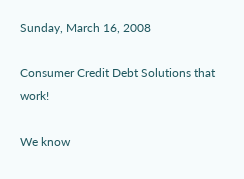Sunday, March 16, 2008

Consumer Credit Debt Solutions that work!

We know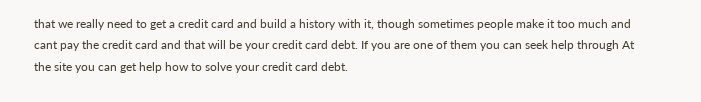that we really need to get a credit card and build a history with it, though sometimes people make it too much and cant pay the credit card and that will be your credit card debt. If you are one of them you can seek help through At the site you can get help how to solve your credit card debt.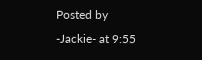Posted by -Jackie- at 9:55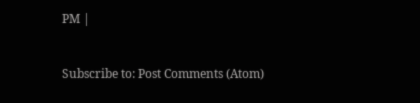PM |


Subscribe to: Post Comments (Atom)